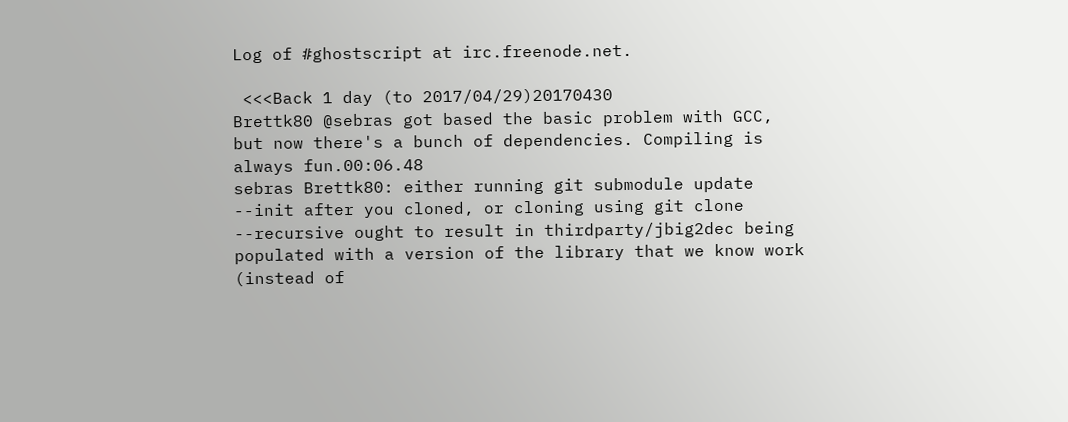Log of #ghostscript at irc.freenode.net.

 <<<Back 1 day (to 2017/04/29)20170430
Brettk80 @sebras got based the basic problem with GCC, but now there's a bunch of dependencies. Compiling is always fun.00:06.48
sebras Brettk80: either running git submodule update --init after you cloned, or cloning using git clone --recursive ought to result in thirdparty/jbig2dec being populated with a version of the library that we know work (instead of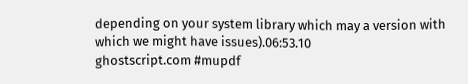depending on your system library which may a version with which we might have issues).06:53.10
ghostscript.com #mupdf